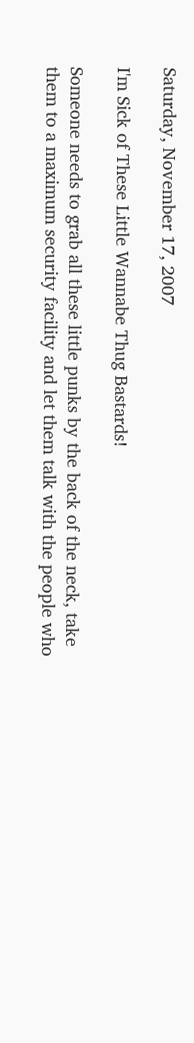Saturday, November 17, 2007

I'm Sick of These Little Wannabe Thug Bastards!

Someone needs to grab all these little punks by the back of the neck, take them to a maximum security facility and let them talk with the people who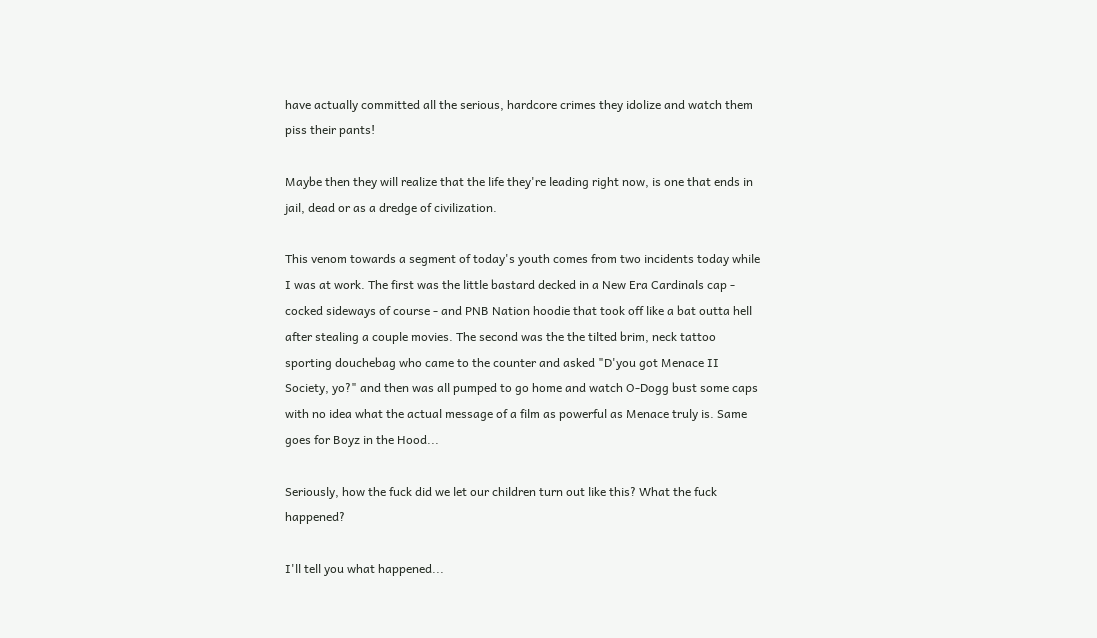have actually committed all the serious, hardcore crimes they idolize and watch them piss their pants!

Maybe then they will realize that the life they're leading right now, is one that ends in jail, dead or as a dredge of civilization.

This venom towards a segment of today's youth comes from two incidents today while I was at work. The first was the little bastard decked in a New Era Cardinals cap - cocked sideways of course - and PNB Nation hoodie that took off like a bat outta hell after stealing a couple movies. The second was the the tilted brim, neck tattoo sporting douchebag who came to the counter and asked "D'you got Menace II Society, yo?" and then was all pumped to go home and watch O-Dogg bust some caps with no idea what the actual message of a film as powerful as Menace truly is. Same goes for Boyz in the Hood...

Seriously, how the fuck did we let our children turn out like this? What the fuck happened?

I'll tell you what happened...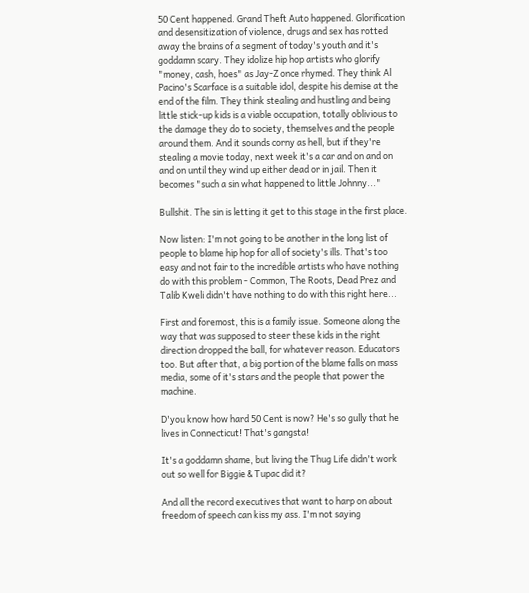50 Cent happened. Grand Theft Auto happened. Glorification and desensitization of violence, drugs and sex has rotted away the brains of a segment of today's youth and it's goddamn scary. They idolize hip hop artists who glorify "money, cash, hoes" as Jay-Z once rhymed. They think Al Pacino's Scarface is a suitable idol, despite his demise at the end of the film. They think stealing and hustling and being little stick-up kids is a viable occupation, totally oblivious to the damage they do to society, themselves and the people around them. And it sounds corny as hell, but if they're stealing a movie today, next week it's a car and on and on and on until they wind up either dead or in jail. Then it becomes "such a sin what happened to little Johnny..."

Bullshit. The sin is letting it get to this stage in the first place.

Now listen: I'm not going to be another in the long list of people to blame hip hop for all of society's ills. That's too easy and not fair to the incredible artists who have nothing do with this problem - Common, The Roots, Dead Prez and Talib Kweli didn't have nothing to do with this right here...

First and foremost, this is a family issue. Someone along the way that was supposed to steer these kids in the right direction dropped the ball, for whatever reason. Educators too. But after that, a big portion of the blame falls on mass media, some of it's stars and the people that power the machine.

D'you know how hard 50 Cent is now? He's so gully that he lives in Connecticut! That's gangsta!

It's a goddamn shame, but living the Thug Life didn't work out so well for Biggie & Tupac did it?

And all the record executives that want to harp on about freedom of speech can kiss my ass. I'm not saying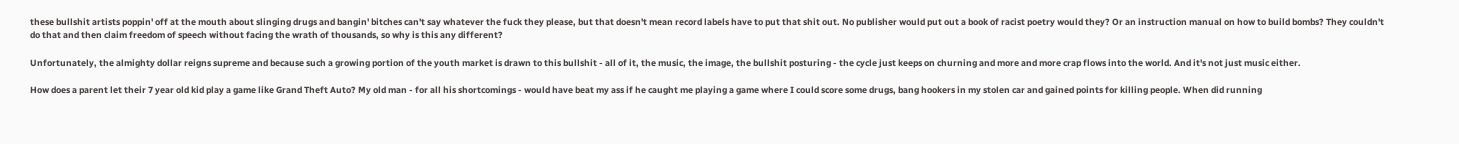these bullshit artists poppin' off at the mouth about slinging drugs and bangin' bitches can't say whatever the fuck they please, but that doesn't mean record labels have to put that shit out. No publisher would put out a book of racist poetry would they? Or an instruction manual on how to build bombs? They couldn't do that and then claim freedom of speech without facing the wrath of thousands, so why is this any different?

Unfortunately, the almighty dollar reigns supreme and because such a growing portion of the youth market is drawn to this bullshit - all of it, the music, the image, the bullshit posturing - the cycle just keeps on churning and more and more crap flows into the world. And it's not just music either.

How does a parent let their 7 year old kid play a game like Grand Theft Auto? My old man - for all his shortcomings - would have beat my ass if he caught me playing a game where I could score some drugs, bang hookers in my stolen car and gained points for killing people. When did running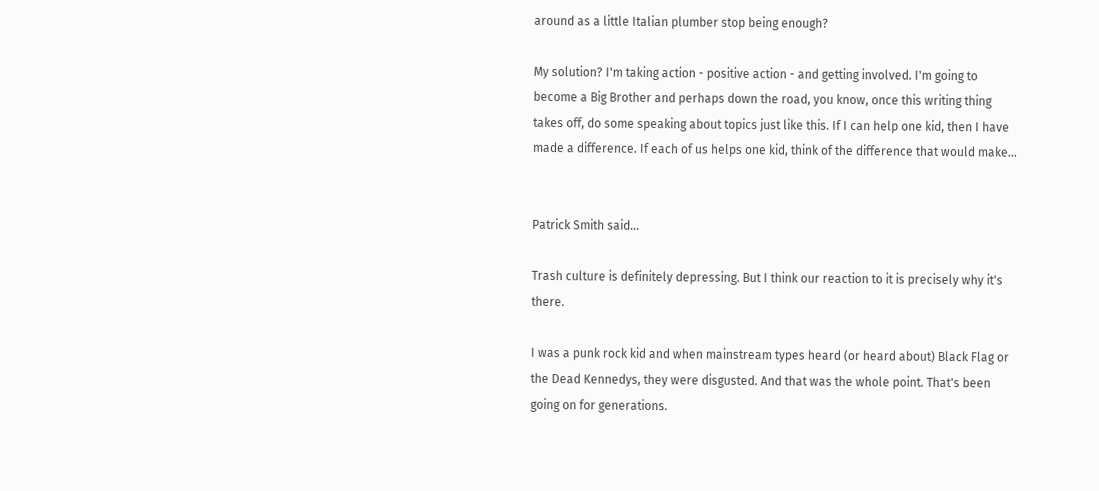around as a little Italian plumber stop being enough?

My solution? I'm taking action - positive action - and getting involved. I'm going to become a Big Brother and perhaps down the road, you know, once this writing thing takes off, do some speaking about topics just like this. If I can help one kid, then I have made a difference. If each of us helps one kid, think of the difference that would make...


Patrick Smith said...

Trash culture is definitely depressing. But I think our reaction to it is precisely why it's there.

I was a punk rock kid and when mainstream types heard (or heard about) Black Flag or the Dead Kennedys, they were disgusted. And that was the whole point. That's been going on for generations.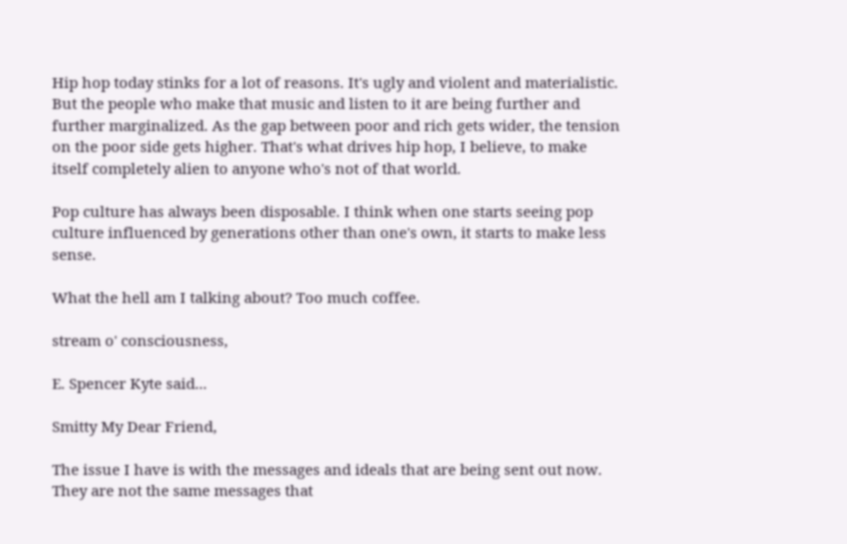Hip hop today stinks for a lot of reasons. It's ugly and violent and materialistic. But the people who make that music and listen to it are being further and further marginalized. As the gap between poor and rich gets wider, the tension on the poor side gets higher. That's what drives hip hop, I believe, to make itself completely alien to anyone who's not of that world.

Pop culture has always been disposable. I think when one starts seeing pop culture influenced by generations other than one's own, it starts to make less sense.

What the hell am I talking about? Too much coffee.

stream o' consciousness,

E. Spencer Kyte said...

Smitty My Dear Friend,

The issue I have is with the messages and ideals that are being sent out now. They are not the same messages that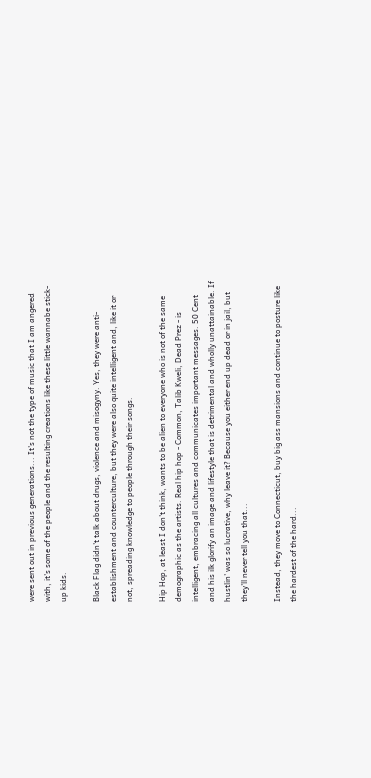were sent out in previous generations... It's not the type of music that I am angered with, it's some of the people and the resulting creations like these little wannabe stick-up kids.

Black Flag didn't talk about drugs, violence and misogyny. Yes, they were anti-establishment and counterculture, but they were also quite intelligent and, like it or not, spreading knowledge to people through their songs.

Hip Hop, at least I don't think, wants to be alien to everyone who is not of the same demographic as the artists. Real hip hop - Common, Talib Kweli, Dead Prez - is intelligent, embracing all cultures and communicates important messages. 50 Cent and his ilk glorify an image and lifestyle that is detrimental and wholly unattainable. If hustlin' was so lucrative, why leave it? Because you either end up dead or in jail, but they'll never tell you that...

Instead, they move to Connecticut, buy big ass mansions and continue to posture like the hardest of the hard...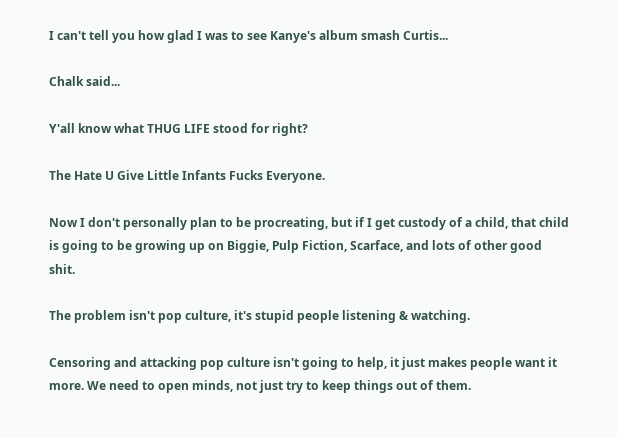I can't tell you how glad I was to see Kanye's album smash Curtis...

Chalk said...

Y'all know what THUG LIFE stood for right?

The Hate U Give Little Infants Fucks Everyone.

Now I don't personally plan to be procreating, but if I get custody of a child, that child is going to be growing up on Biggie, Pulp Fiction, Scarface, and lots of other good shit.

The problem isn't pop culture, it's stupid people listening & watching.

Censoring and attacking pop culture isn't going to help, it just makes people want it more. We need to open minds, not just try to keep things out of them.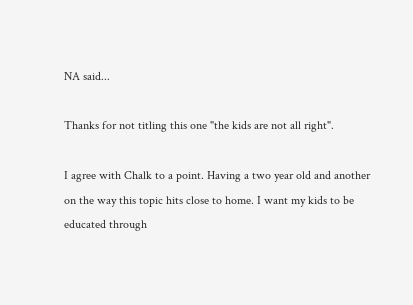NA said...

Thanks for not titling this one "the kids are not all right".

I agree with Chalk to a point. Having a two year old and another on the way this topic hits close to home. I want my kids to be educated through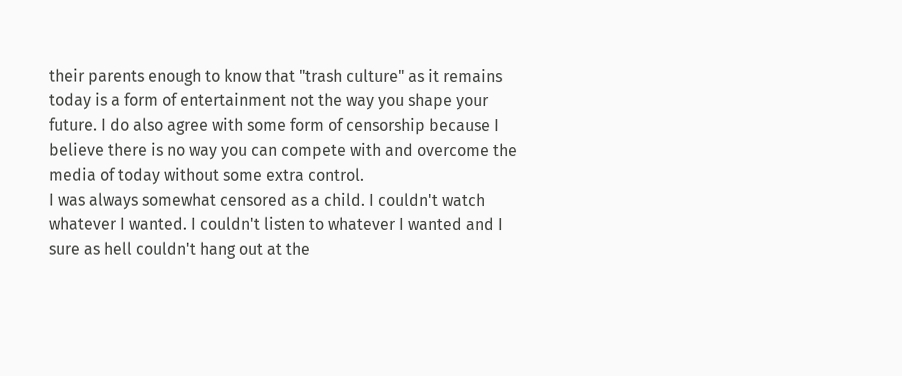their parents enough to know that "trash culture" as it remains today is a form of entertainment not the way you shape your future. I do also agree with some form of censorship because I believe there is no way you can compete with and overcome the media of today without some extra control.
I was always somewhat censored as a child. I couldn't watch whatever I wanted. I couldn't listen to whatever I wanted and I sure as hell couldn't hang out at the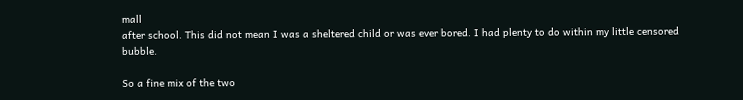mall
after school. This did not mean I was a sheltered child or was ever bored. I had plenty to do within my little censored bubble.

So a fine mix of the two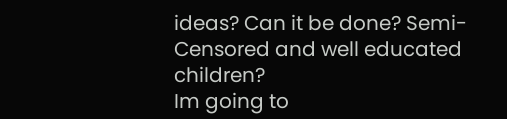ideas? Can it be done? Semi-Censored and well educated children?
Im going to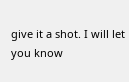give it a shot. I will let you know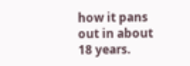how it pans out in about 18 years.